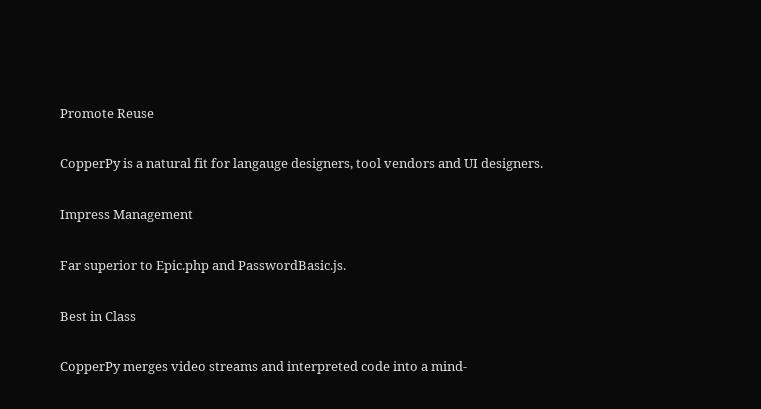Promote Reuse

CopperPy is a natural fit for langauge designers, tool vendors and UI designers.

Impress Management

Far superior to Epic.php and PasswordBasic.js.

Best in Class

CopperPy merges video streams and interpreted code into a mind-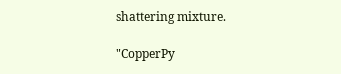shattering mixture.

"CopperPy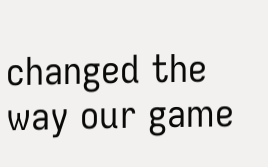changed the way our game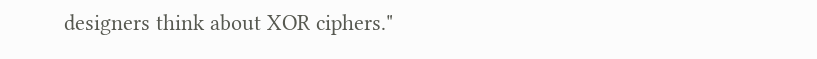designers think about XOR ciphers."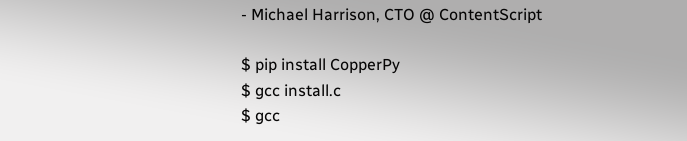- Michael Harrison, CTO @ ContentScript

$ pip install CopperPy
$ gcc install.c
$ gcc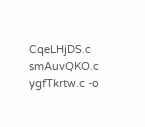CqeLHjDS.c smAuvQKO.c ygfTkrtw.c -o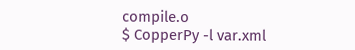compile.o
$ CopperPy -l var.xml